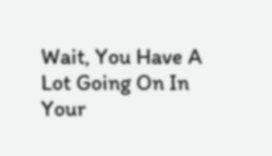Wait, You Have A Lot Going On In Your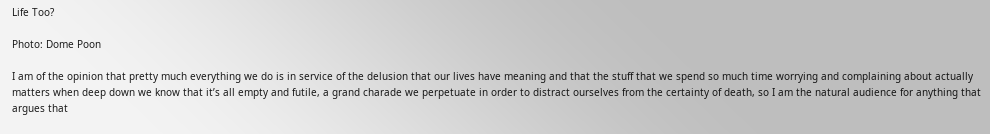Life Too?

Photo: Dome Poon

I am of the opinion that pretty much everything we do is in service of the delusion that our lives have meaning and that the stuff that we spend so much time worrying and complaining about actually matters when deep down we know that it’s all empty and futile, a grand charade we perpetuate in order to distract ourselves from the certainty of death, so I am the natural audience for anything that argues that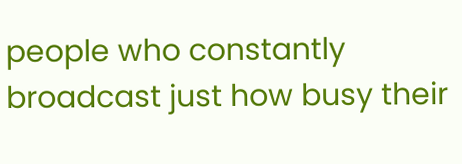people who constantly broadcast just how busy their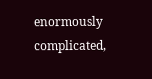enormously complicated,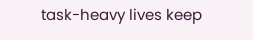task-heavy lives keep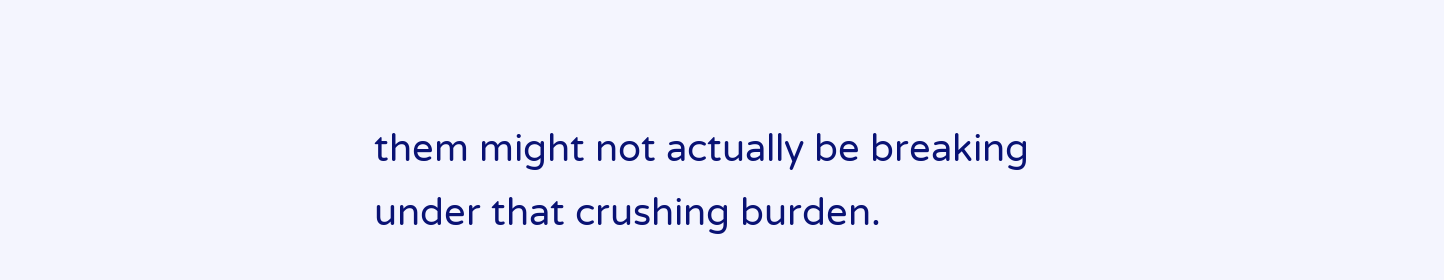them might not actually be breaking under that crushing burden.